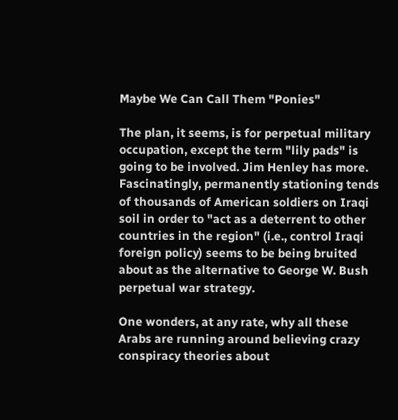Maybe We Can Call Them "Ponies"

The plan, it seems, is for perpetual military occupation, except the term "lily pads" is going to be involved. Jim Henley has more. Fascinatingly, permanently stationing tends of thousands of American soldiers on Iraqi soil in order to "act as a deterrent to other countries in the region" (i.e., control Iraqi foreign policy) seems to be being bruited about as the alternative to George W. Bush perpetual war strategy.

One wonders, at any rate, why all these Arabs are running around believing crazy conspiracy theories about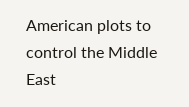American plots to control the Middle East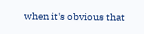when it's obvious that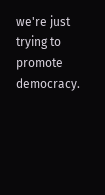we're just trying to promote democracy.